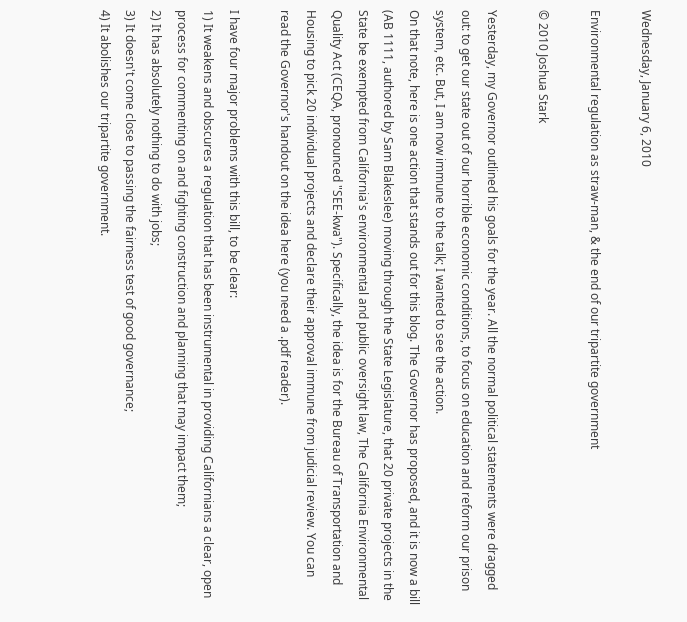Wednesday, January 6, 2010

Environmental regulation as straw-man, & the end of our tripartite government

© 2010 Joshua Stark

Yesterday, my Governor outlined his goals for the year. All the normal political statements were dragged out: to get our state out of our horrible economic conditions, to focus on education and reform our prison system, etc. But, I am now immune to the talk; I wanted to see the action.
On that note, here is one action that stands out for this blog. The Governor has proposed, and it is now a bill (AB 1111, authored by Sam Blakeslee) moving through the State Legislature, that 20 private projects in the State be exempted from California's environmental and public oversight law, The California Environmental Quality Act (CEQA, pronounced "SEE-kwa"). Specifically, the idea is for the Bureau of Transportation and Housing to pick 20 individual projects and declare their approval immune from judicial review. You can read the Governor's handout on the idea here (you need a .pdf reader).

I have four major problems with this bill, to be clear:
1) It weakens and obscures a regulation that has been instrumental in providing Californians a clear, open process for commenting on and fighting construction and planning that may impact them;
2) It has absolutely nothing to do with jobs;
3) It doesn't come close to passing the fairness test of good governance;
4) It abolishes our tripartite government.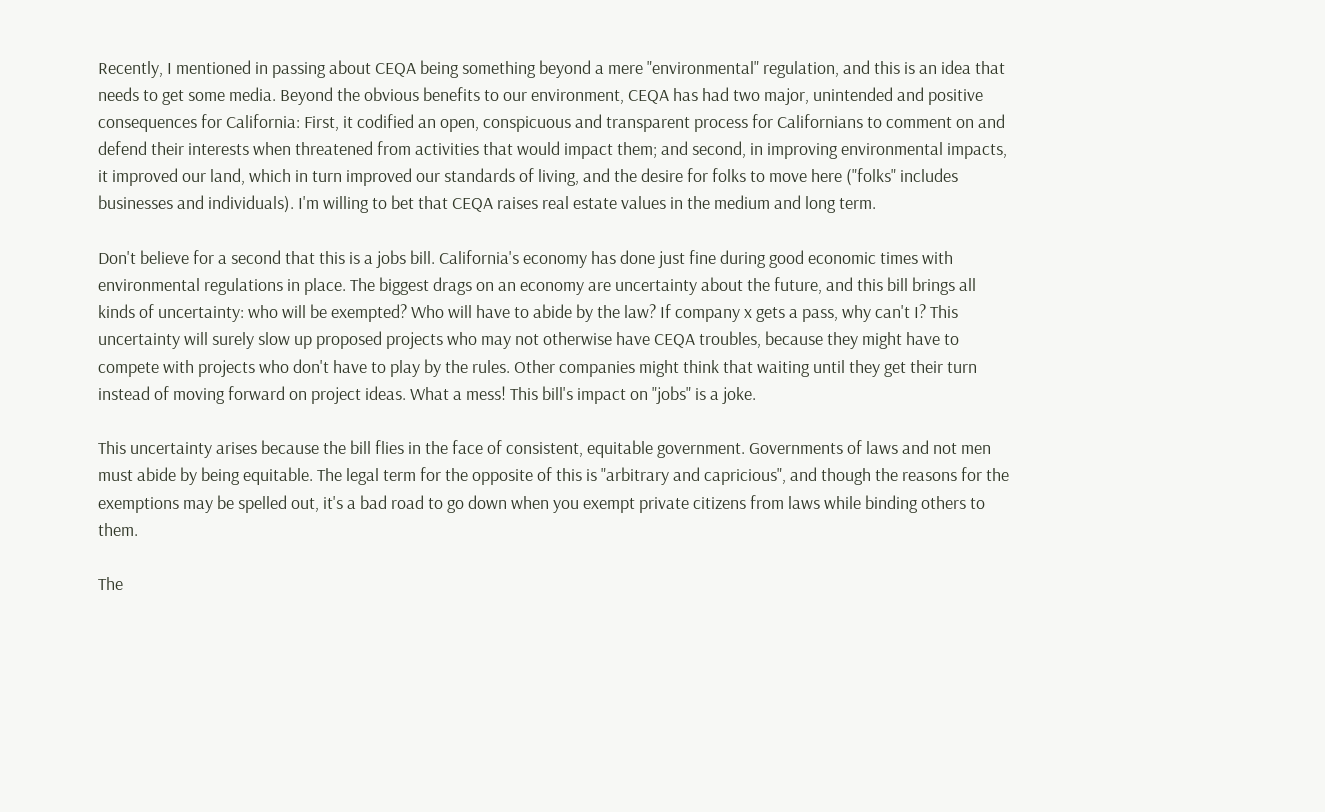Recently, I mentioned in passing about CEQA being something beyond a mere "environmental" regulation, and this is an idea that needs to get some media. Beyond the obvious benefits to our environment, CEQA has had two major, unintended and positive consequences for California: First, it codified an open, conspicuous and transparent process for Californians to comment on and defend their interests when threatened from activities that would impact them; and second, in improving environmental impacts, it improved our land, which in turn improved our standards of living, and the desire for folks to move here ("folks" includes businesses and individuals). I'm willing to bet that CEQA raises real estate values in the medium and long term.

Don't believe for a second that this is a jobs bill. California's economy has done just fine during good economic times with environmental regulations in place. The biggest drags on an economy are uncertainty about the future, and this bill brings all kinds of uncertainty: who will be exempted? Who will have to abide by the law? If company x gets a pass, why can't I? This uncertainty will surely slow up proposed projects who may not otherwise have CEQA troubles, because they might have to compete with projects who don't have to play by the rules. Other companies might think that waiting until they get their turn instead of moving forward on project ideas. What a mess! This bill's impact on "jobs" is a joke.

This uncertainty arises because the bill flies in the face of consistent, equitable government. Governments of laws and not men must abide by being equitable. The legal term for the opposite of this is "arbitrary and capricious", and though the reasons for the exemptions may be spelled out, it's a bad road to go down when you exempt private citizens from laws while binding others to them.

The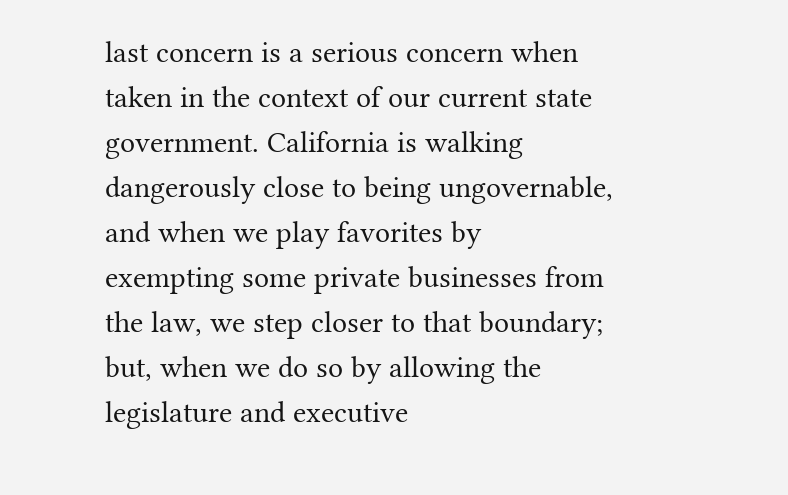last concern is a serious concern when taken in the context of our current state government. California is walking dangerously close to being ungovernable, and when we play favorites by exempting some private businesses from the law, we step closer to that boundary; but, when we do so by allowing the legislature and executive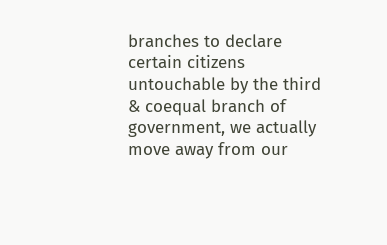branches to declare certain citizens untouchable by the third & coequal branch of government, we actually move away from our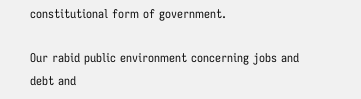constitutional form of government.

Our rabid public environment concerning jobs and debt and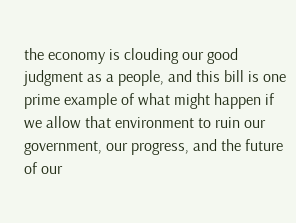the economy is clouding our good judgment as a people, and this bill is one prime example of what might happen if we allow that environment to ruin our government, our progress, and the future of our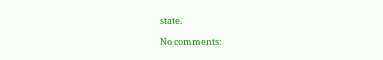state.

No comments: